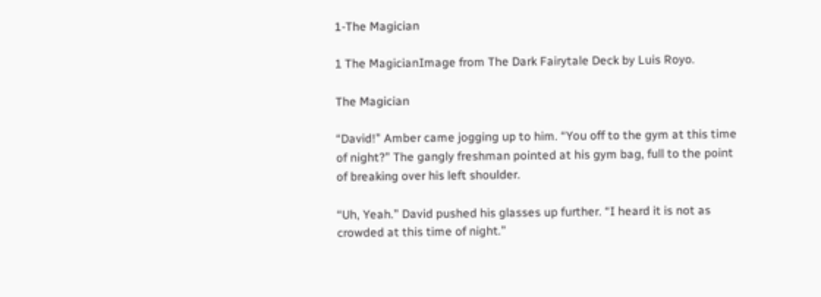1-The Magician

1 The MagicianImage from The Dark Fairytale Deck by Luis Royo.

The Magician

“David!” Amber came jogging up to him. “You off to the gym at this time of night?” The gangly freshman pointed at his gym bag, full to the point of breaking over his left shoulder.

“Uh, Yeah.” David pushed his glasses up further. “I heard it is not as crowded at this time of night.”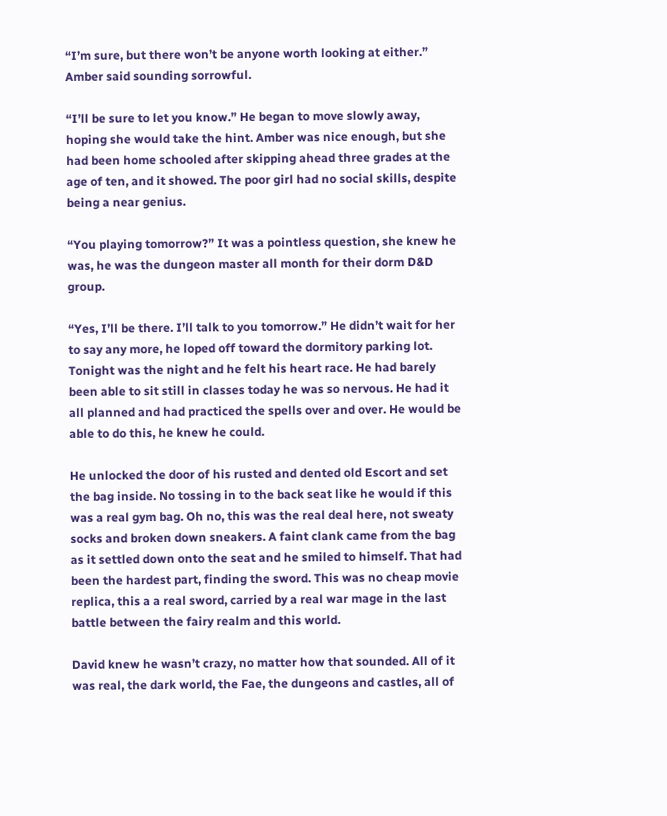“I’m sure, but there won’t be anyone worth looking at either.” Amber said sounding sorrowful.

“I’ll be sure to let you know.” He began to move slowly away, hoping she would take the hint. Amber was nice enough, but she had been home schooled after skipping ahead three grades at the age of ten, and it showed. The poor girl had no social skills, despite being a near genius.

“You playing tomorrow?” It was a pointless question, she knew he was, he was the dungeon master all month for their dorm D&D group.

“Yes, I’ll be there. I’ll talk to you tomorrow.” He didn’t wait for her to say any more, he loped off toward the dormitory parking lot. Tonight was the night and he felt his heart race. He had barely been able to sit still in classes today he was so nervous. He had it all planned and had practiced the spells over and over. He would be able to do this, he knew he could.

He unlocked the door of his rusted and dented old Escort and set the bag inside. No tossing in to the back seat like he would if this was a real gym bag. Oh no, this was the real deal here, not sweaty socks and broken down sneakers. A faint clank came from the bag as it settled down onto the seat and he smiled to himself. That had been the hardest part, finding the sword. This was no cheap movie replica, this a a real sword, carried by a real war mage in the last battle between the fairy realm and this world.

David knew he wasn’t crazy, no matter how that sounded. All of it was real, the dark world, the Fae, the dungeons and castles, all of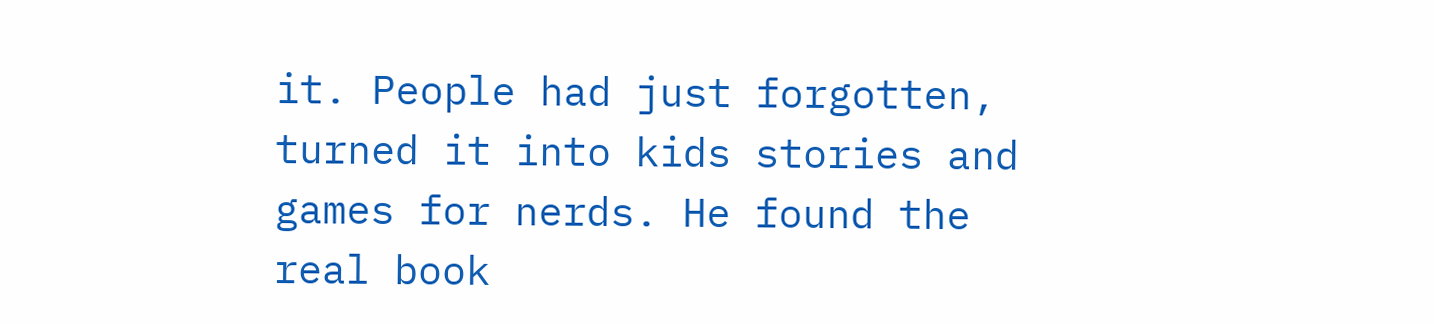it. People had just forgotten, turned it into kids stories and games for nerds. He found the real book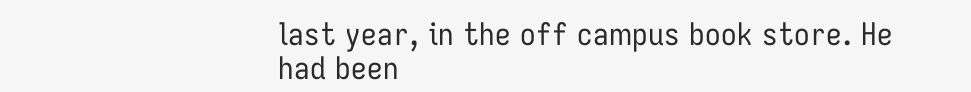last year, in the off campus book store. He had been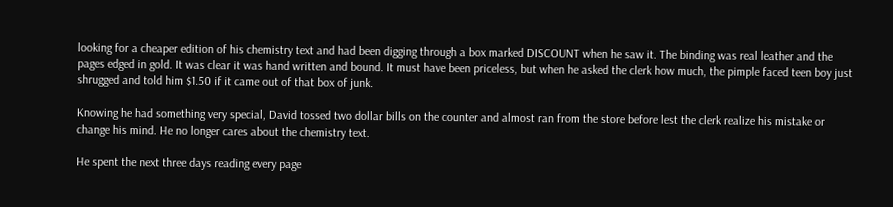looking for a cheaper edition of his chemistry text and had been digging through a box marked DISCOUNT when he saw it. The binding was real leather and the pages edged in gold. It was clear it was hand written and bound. It must have been priceless, but when he asked the clerk how much, the pimple faced teen boy just shrugged and told him $1.50 if it came out of that box of junk.

Knowing he had something very special, David tossed two dollar bills on the counter and almost ran from the store before lest the clerk realize his mistake or change his mind. He no longer cares about the chemistry text.

He spent the next three days reading every page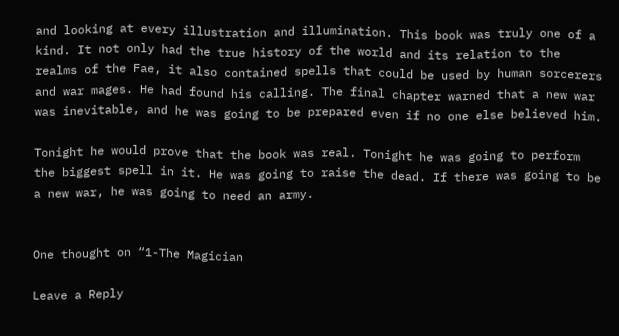and looking at every illustration and illumination. This book was truly one of a kind. It not only had the true history of the world and its relation to the realms of the Fae, it also contained spells that could be used by human sorcerers and war mages. He had found his calling. The final chapter warned that a new war was inevitable, and he was going to be prepared even if no one else believed him.

Tonight he would prove that the book was real. Tonight he was going to perform the biggest spell in it. He was going to raise the dead. If there was going to be a new war, he was going to need an army.


One thought on “1-The Magician

Leave a Reply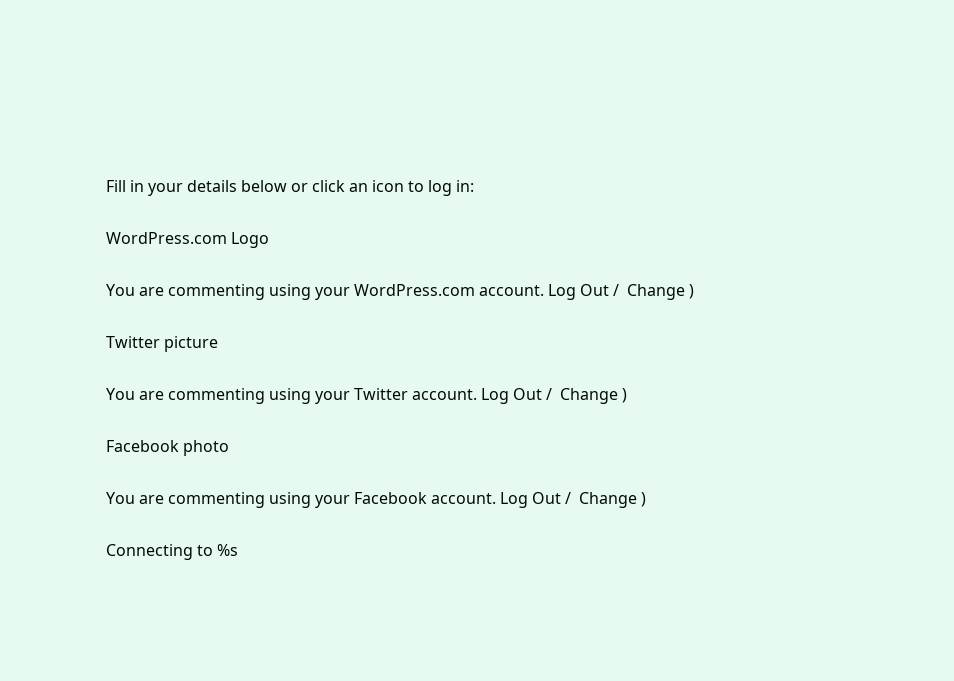Fill in your details below or click an icon to log in:

WordPress.com Logo

You are commenting using your WordPress.com account. Log Out /  Change )

Twitter picture

You are commenting using your Twitter account. Log Out /  Change )

Facebook photo

You are commenting using your Facebook account. Log Out /  Change )

Connecting to %s